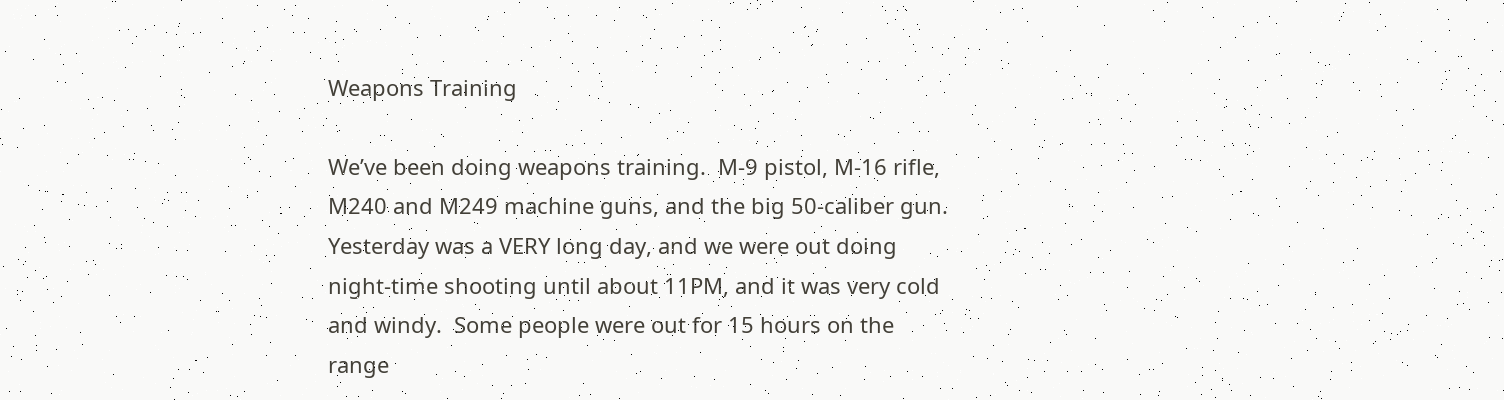Weapons Training

We’ve been doing weapons training.  M-9 pistol, M-16 rifle, M240 and M249 machine guns, and the big 50-caliber gun.  Yesterday was a VERY long day, and we were out doing night-time shooting until about 11PM, and it was very cold and windy.  Some people were out for 15 hours on the range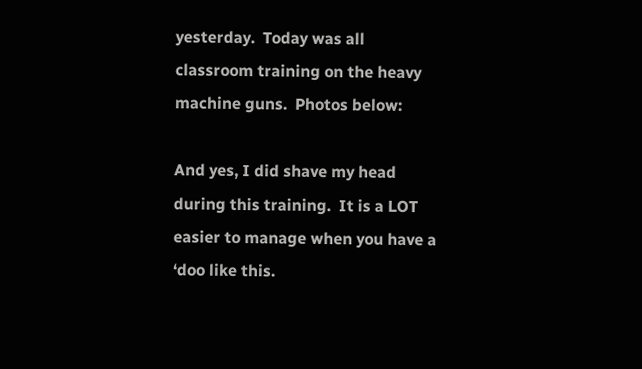yesterday.  Today was all classroom training on the heavy machine guns.  Photos below:

And yes, I did shave my head during this training.  It is a LOT easier to manage when you have a ‘doo like this.